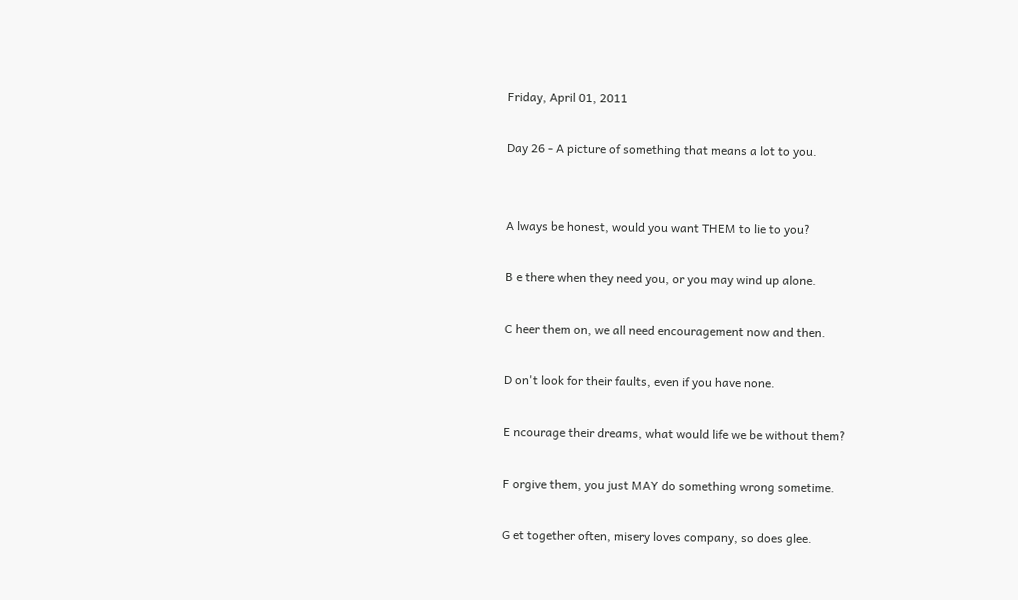Friday, April 01, 2011

Day 26 - A picture of something that means a lot to you.


A lways be honest, would you want THEM to lie to you?

B e there when they need you, or you may wind up alone.

C heer them on, we all need encouragement now and then.

D on't look for their faults, even if you have none.

E ncourage their dreams, what would life we be without them?

F orgive them, you just MAY do something wrong sometime.

G et together often, misery loves company, so does glee.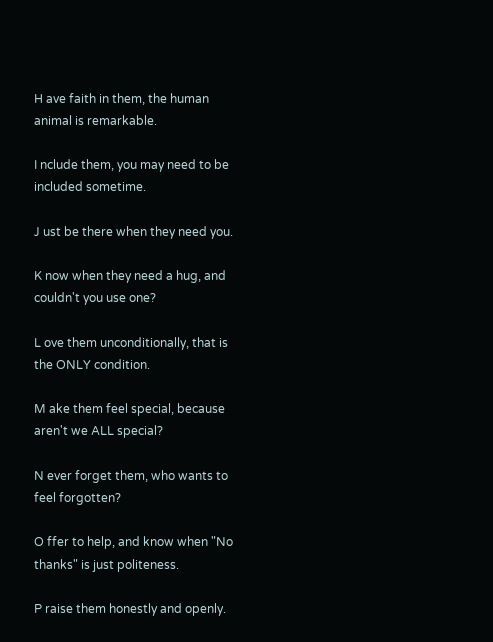H ave faith in them, the human animal is remarkable.

I nclude them, you may need to be included sometime.

J ust be there when they need you.

K now when they need a hug, and couldn't you use one?

L ove them unconditionally, that is the ONLY condition.

M ake them feel special, because aren't we ALL special?

N ever forget them, who wants to feel forgotten?

O ffer to help, and know when "No thanks" is just politeness.

P raise them honestly and openly.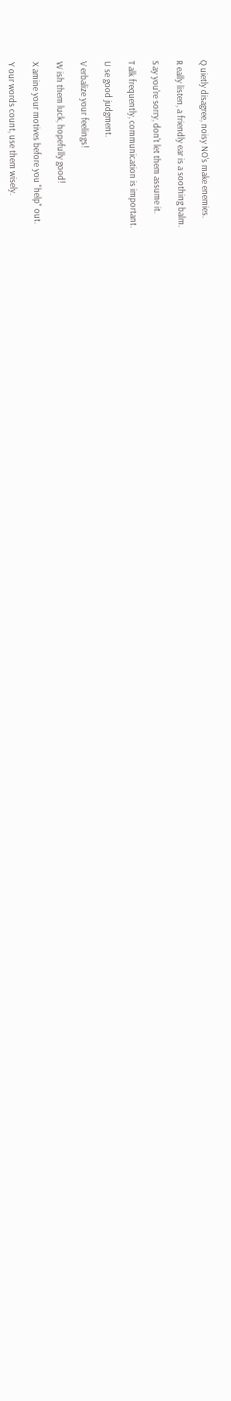Q uietly disagree, noisy NO's make enemies.

R eally listen, a friendly ear is a soothing balm.

S ay you're sorry, don't let them assume it.

T alk frequently, communication is important.

U se good judgment.

V erbalize your feelings!

W ish them luck, hopefully good!

X amine your motives before you "help" out.

Y our words count, use them wisely.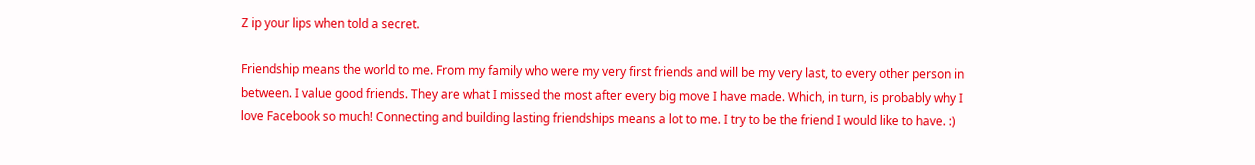Z ip your lips when told a secret.

Friendship means the world to me. From my family who were my very first friends and will be my very last, to every other person in between. I value good friends. They are what I missed the most after every big move I have made. Which, in turn, is probably why I love Facebook so much! Connecting and building lasting friendships means a lot to me. I try to be the friend I would like to have. :)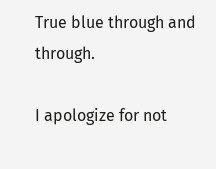True blue through and through.

I apologize for not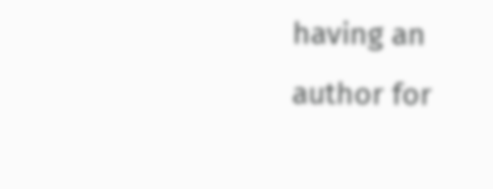having an author for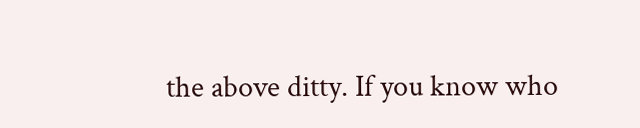the above ditty. If you know who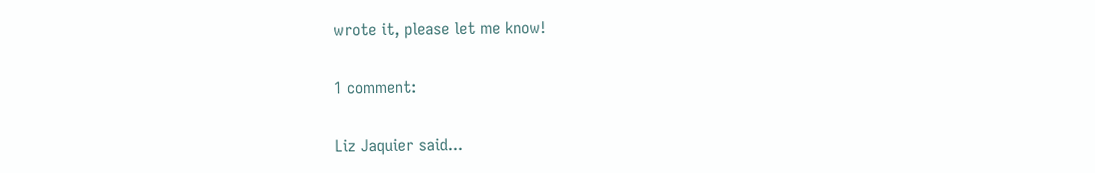wrote it, please let me know!

1 comment:

Liz Jaquier said...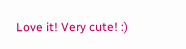Love it! Very cute! :)